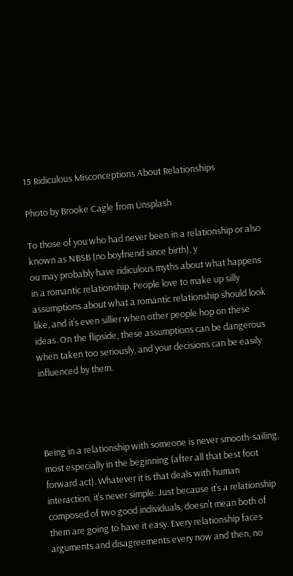15 Ridiculous Misconceptions About Relationships

Photo by Brooke Cagle from Unsplash

To those of you who had never been in a relationship or also known as NBSB (no boyfriend since birth), y
ou may probably have ridiculous myths about what happens in a romantic relationship. People love to make up silly assumptions about what a romantic relationship should look like, and it’s even sillier when other people hop on these ideas. On the flipside, these assumptions can be dangerous when taken too seriously, and your decisions can be easily influenced by them.




Being in a relationship with someone is never smooth-sailing, most especially in the beginning (after all that best foot forward act). Whatever it is that deals with human interaction, it’s never simple. Just because it’s a relationship composed of two good individuals, doesn’t mean both of them are going to have it easy. Every relationship faces arguments and disagreements every now and then, no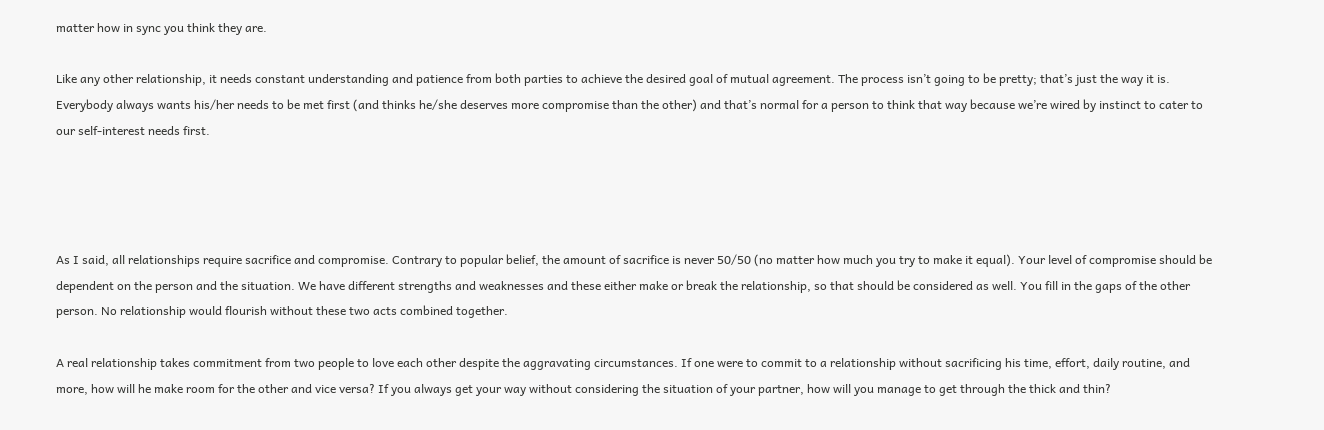matter how in sync you think they are.

Like any other relationship, it needs constant understanding and patience from both parties to achieve the desired goal of mutual agreement. The process isn’t going to be pretty; that’s just the way it is. Everybody always wants his/her needs to be met first (and thinks he/she deserves more compromise than the other) and that’s normal for a person to think that way because we’re wired by instinct to cater to our self-interest needs first.




As I said, all relationships require sacrifice and compromise. Contrary to popular belief, the amount of sacrifice is never 50/50 (no matter how much you try to make it equal). Your level of compromise should be dependent on the person and the situation. We have different strengths and weaknesses and these either make or break the relationship, so that should be considered as well. You fill in the gaps of the other person. No relationship would flourish without these two acts combined together.

A real relationship takes commitment from two people to love each other despite the aggravating circumstances. If one were to commit to a relationship without sacrificing his time, effort, daily routine, and more, how will he make room for the other and vice versa? If you always get your way without considering the situation of your partner, how will you manage to get through the thick and thin?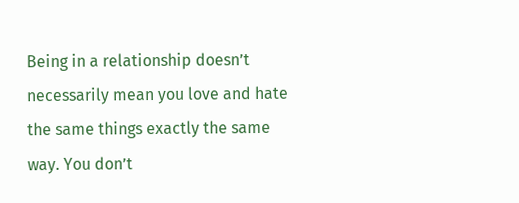Being in a relationship doesn’t necessarily mean you love and hate the same things exactly the same way. You don’t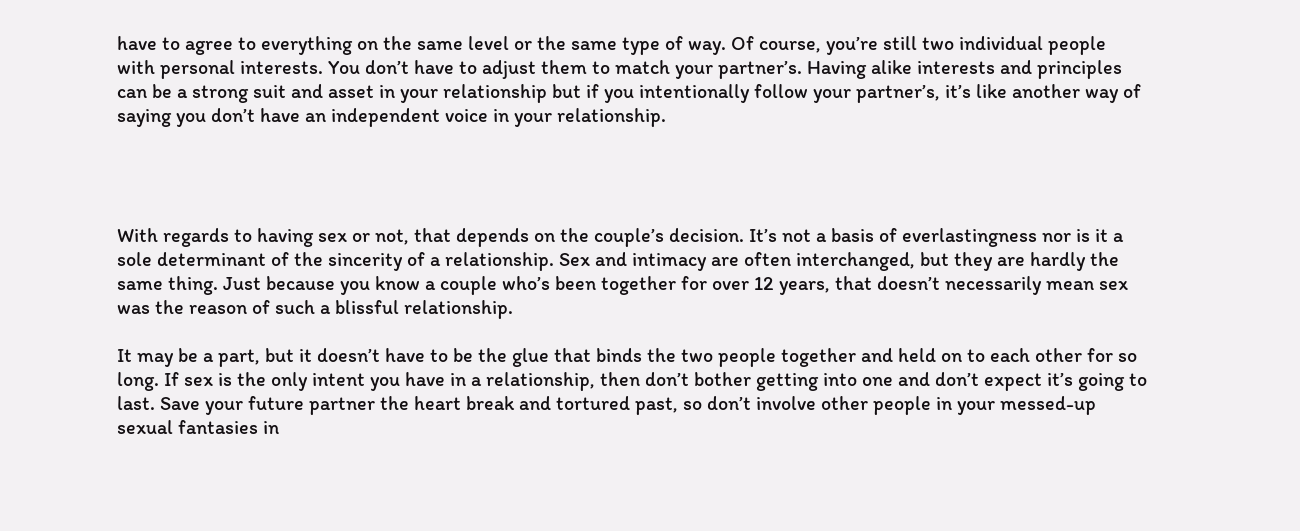have to agree to everything on the same level or the same type of way. Of course, you’re still two individual people with personal interests. You don’t have to adjust them to match your partner’s. Having alike interests and principles can be a strong suit and asset in your relationship but if you intentionally follow your partner’s, it’s like another way of saying you don’t have an independent voice in your relationship.




With regards to having sex or not, that depends on the couple’s decision. It’s not a basis of everlastingness nor is it a sole determinant of the sincerity of a relationship. Sex and intimacy are often interchanged, but they are hardly the same thing. Just because you know a couple who’s been together for over 12 years, that doesn’t necessarily mean sex was the reason of such a blissful relationship.

It may be a part, but it doesn’t have to be the glue that binds the two people together and held on to each other for so long. If sex is the only intent you have in a relationship, then don’t bother getting into one and don’t expect it’s going to last. Save your future partner the heart break and tortured past, so don’t involve other people in your messed-up sexual fantasies in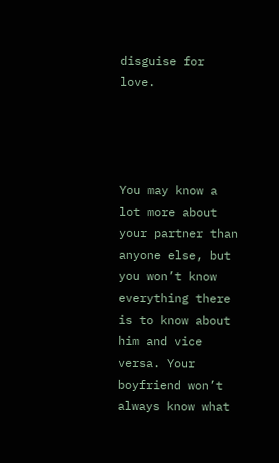disguise for love.




You may know a lot more about your partner than anyone else, but you won’t know everything there is to know about him and vice versa. Your boyfriend won’t always know what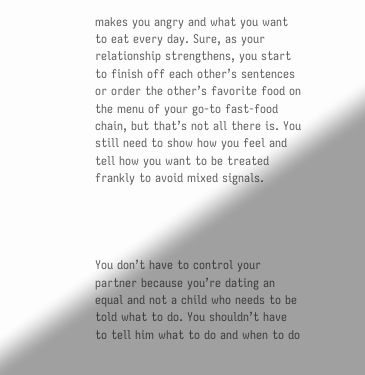makes you angry and what you want to eat every day. Sure, as your relationship strengthens, you start to finish off each other’s sentences or order the other’s favorite food on the menu of your go-to fast-food chain, but that’s not all there is. You still need to show how you feel and tell how you want to be treated frankly to avoid mixed signals.




You don’t have to control your partner because you’re dating an equal and not a child who needs to be told what to do. You shouldn’t have to tell him what to do and when to do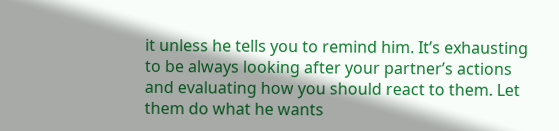it unless he tells you to remind him. It’s exhausting to be always looking after your partner’s actions and evaluating how you should react to them. Let them do what he wants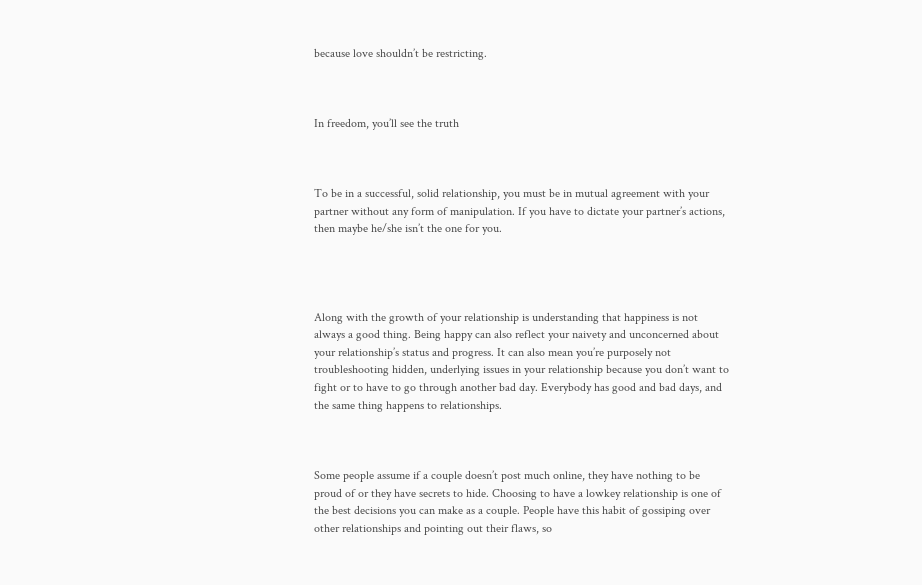because love shouldn’t be restricting.



In freedom, you’ll see the truth



To be in a successful, solid relationship, you must be in mutual agreement with your partner without any form of manipulation. If you have to dictate your partner’s actions, then maybe he/she isn’t the one for you.




Along with the growth of your relationship is understanding that happiness is not always a good thing. Being happy can also reflect your naivety and unconcerned about your relationship’s status and progress. It can also mean you’re purposely not troubleshooting hidden, underlying issues in your relationship because you don’t want to fight or to have to go through another bad day. Everybody has good and bad days, and the same thing happens to relationships.



Some people assume if a couple doesn’t post much online, they have nothing to be proud of or they have secrets to hide. Choosing to have a lowkey relationship is one of the best decisions you can make as a couple. People have this habit of gossiping over other relationships and pointing out their flaws, so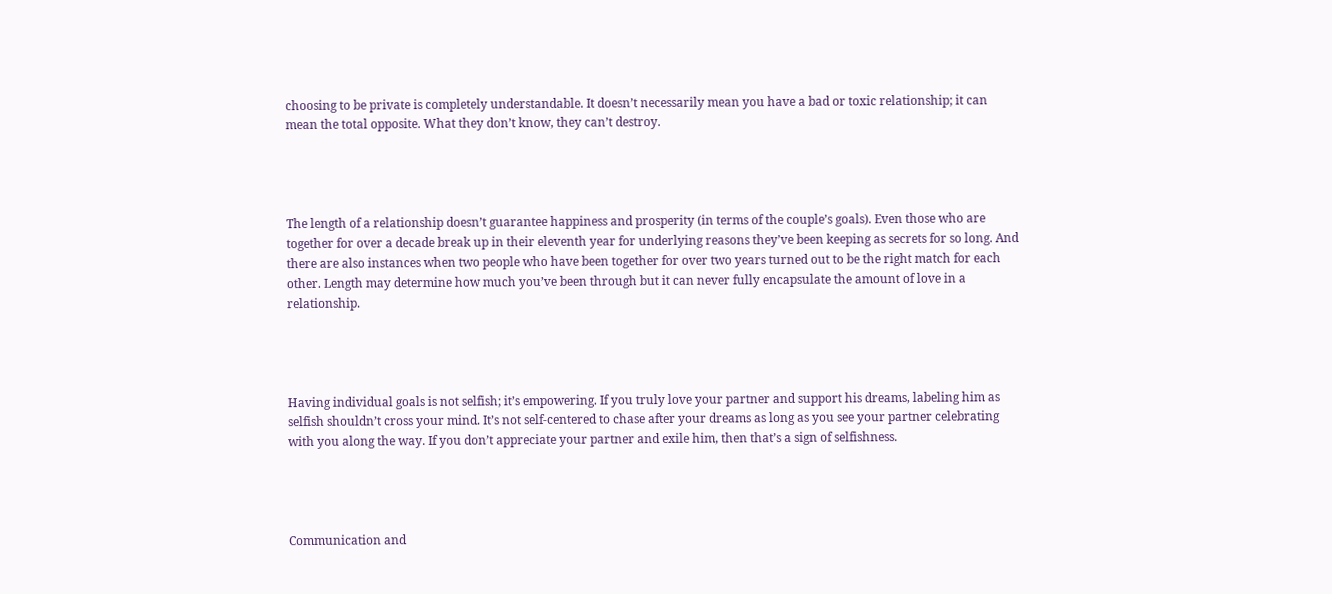choosing to be private is completely understandable. It doesn’t necessarily mean you have a bad or toxic relationship; it can mean the total opposite. What they don’t know, they can’t destroy.




The length of a relationship doesn’t guarantee happiness and prosperity (in terms of the couple’s goals). Even those who are together for over a decade break up in their eleventh year for underlying reasons they’ve been keeping as secrets for so long. And there are also instances when two people who have been together for over two years turned out to be the right match for each other. Length may determine how much you’ve been through but it can never fully encapsulate the amount of love in a relationship.




Having individual goals is not selfish; it’s empowering. If you truly love your partner and support his dreams, labeling him as selfish shouldn’t cross your mind. It’s not self-centered to chase after your dreams as long as you see your partner celebrating with you along the way. If you don’t appreciate your partner and exile him, then that’s a sign of selfishness.




Communication and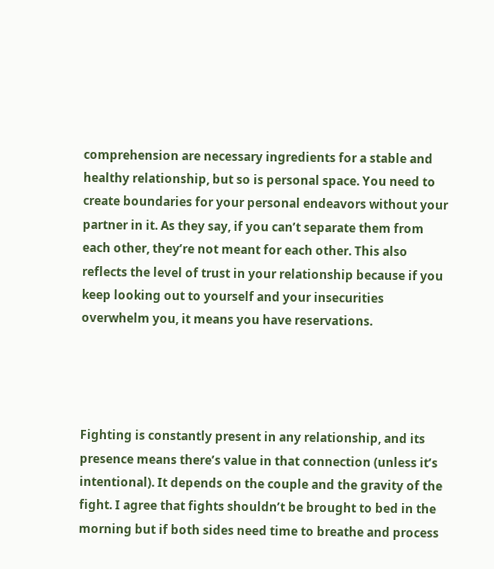comprehension are necessary ingredients for a stable and healthy relationship, but so is personal space. You need to create boundaries for your personal endeavors without your partner in it. As they say, if you can’t separate them from each other, they’re not meant for each other. This also reflects the level of trust in your relationship because if you keep looking out to yourself and your insecurities overwhelm you, it means you have reservations.




Fighting is constantly present in any relationship, and its presence means there’s value in that connection (unless it’s intentional). It depends on the couple and the gravity of the fight. I agree that fights shouldn’t be brought to bed in the morning but if both sides need time to breathe and process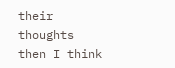their thoughts then I think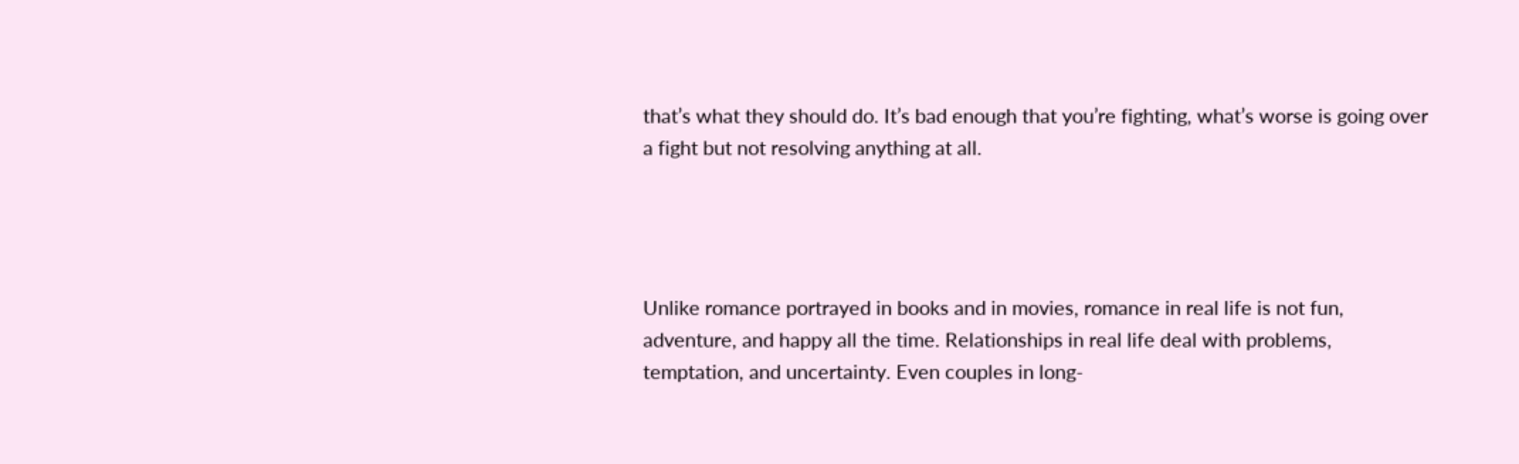that’s what they should do. It’s bad enough that you’re fighting, what’s worse is going over a fight but not resolving anything at all.




Unlike romance portrayed in books and in movies, romance in real life is not fun, adventure, and happy all the time. Relationships in real life deal with problems, temptation, and uncertainty. Even couples in long-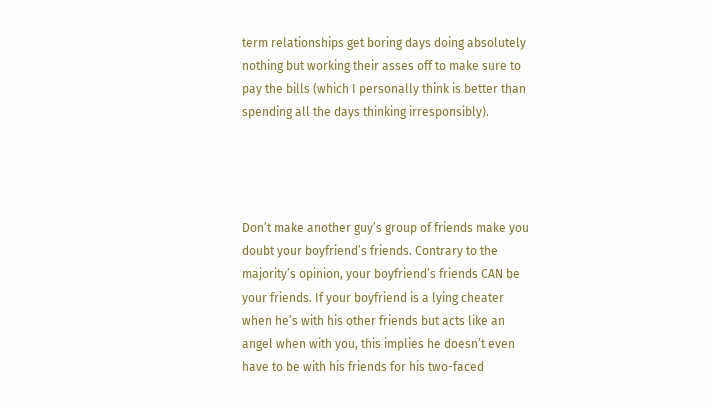term relationships get boring days doing absolutely nothing but working their asses off to make sure to pay the bills (which I personally think is better than spending all the days thinking irresponsibly).




Don’t make another guy’s group of friends make you doubt your boyfriend’s friends. Contrary to the majority’s opinion, your boyfriend’s friends CAN be your friends. If your boyfriend is a lying cheater when he’s with his other friends but acts like an angel when with you, this implies he doesn’t even have to be with his friends for his two-faced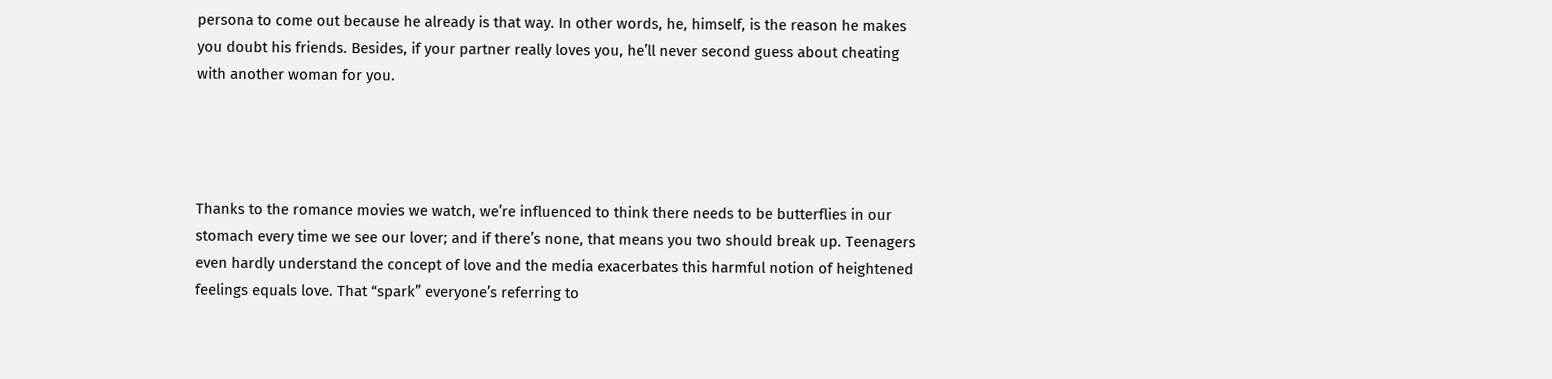persona to come out because he already is that way. In other words, he, himself, is the reason he makes you doubt his friends. Besides, if your partner really loves you, he’ll never second guess about cheating with another woman for you.




Thanks to the romance movies we watch, we’re influenced to think there needs to be butterflies in our stomach every time we see our lover; and if there’s none, that means you two should break up. Teenagers even hardly understand the concept of love and the media exacerbates this harmful notion of heightened feelings equals love. That “spark” everyone’s referring to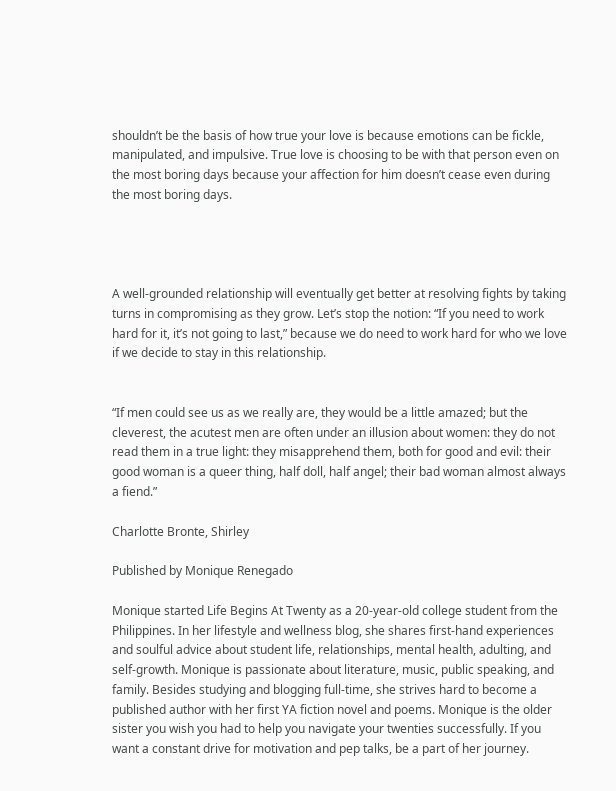shouldn’t be the basis of how true your love is because emotions can be fickle, manipulated, and impulsive. True love is choosing to be with that person even on the most boring days because your affection for him doesn’t cease even during the most boring days.




A well-grounded relationship will eventually get better at resolving fights by taking turns in compromising as they grow. Let’s stop the notion: “If you need to work hard for it, it’s not going to last,” because we do need to work hard for who we love if we decide to stay in this relationship.


“If men could see us as we really are, they would be a little amazed; but the cleverest, the acutest men are often under an illusion about women: they do not read them in a true light: they misapprehend them, both for good and evil: their good woman is a queer thing, half doll, half angel; their bad woman almost always a fiend.”

Charlotte Bronte, Shirley

Published by Monique Renegado

Monique started Life Begins At Twenty as a 20-year-old college student from the Philippines. In her lifestyle and wellness blog, she shares first-hand experiences and soulful advice about student life, relationships, mental health, adulting, and self-growth. Monique is passionate about literature, music, public speaking, and family. Besides studying and blogging full-time, she strives hard to become a published author with her first YA fiction novel and poems. Monique is the older sister you wish you had to help you navigate your twenties successfully. If you want a constant drive for motivation and pep talks, be a part of her journey.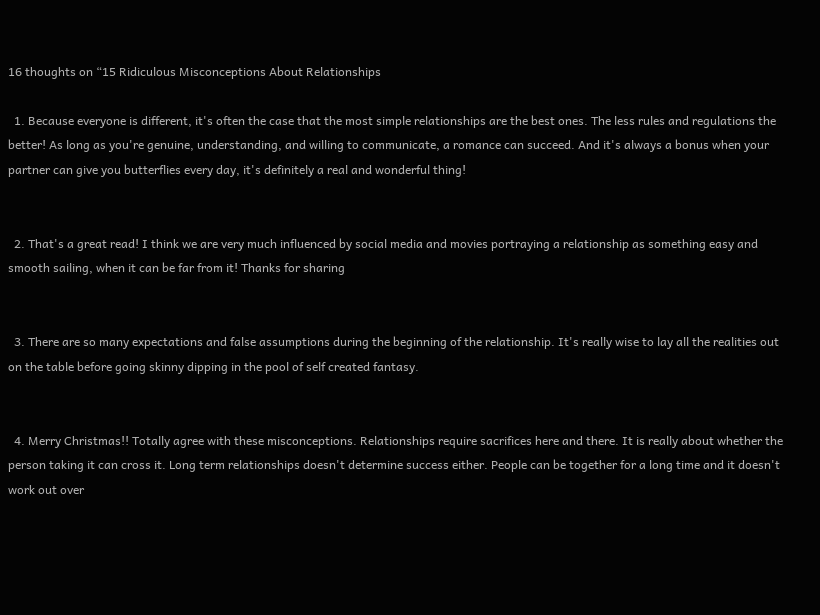16 thoughts on “15 Ridiculous Misconceptions About Relationships

  1. Because everyone is different, it's often the case that the most simple relationships are the best ones. The less rules and regulations the better! As long as you're genuine, understanding, and willing to communicate, a romance can succeed. And it's always a bonus when your partner can give you butterflies every day, it's definitely a real and wonderful thing!


  2. That's a great read! I think we are very much influenced by social media and movies portraying a relationship as something easy and smooth sailing, when it can be far from it! Thanks for sharing


  3. There are so many expectations and false assumptions during the beginning of the relationship. It's really wise to lay all the realities out on the table before going skinny dipping in the pool of self created fantasy.


  4. Merry Christmas!! Totally agree with these misconceptions. Relationships require sacrifices here and there. It is really about whether the person taking it can cross it. Long term relationships doesn't determine success either. People can be together for a long time and it doesn't work out over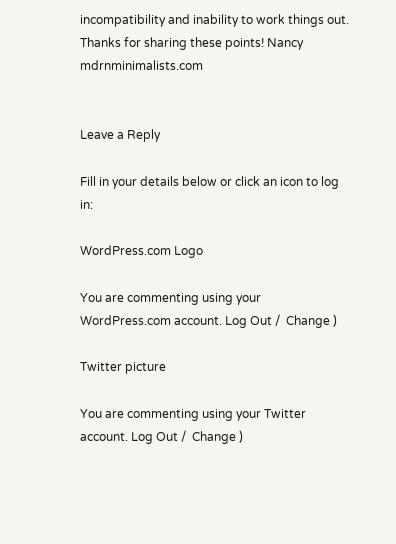incompatibility and inability to work things out. Thanks for sharing these points! Nancy  mdrnminimalists.com


Leave a Reply

Fill in your details below or click an icon to log in:

WordPress.com Logo

You are commenting using your WordPress.com account. Log Out /  Change )

Twitter picture

You are commenting using your Twitter account. Log Out /  Change )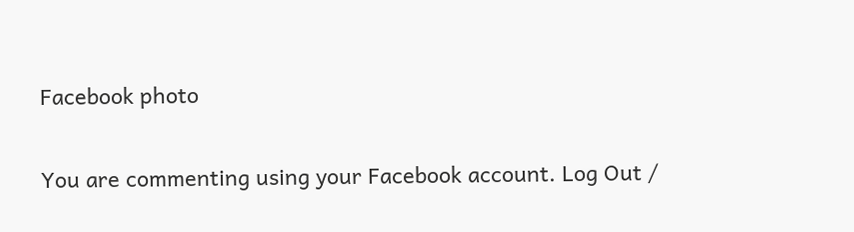Facebook photo

You are commenting using your Facebook account. Log Out /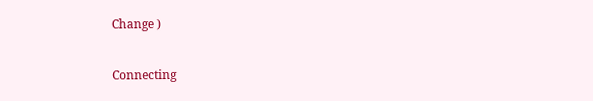Change )

Connecting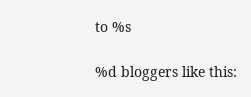to %s

%d bloggers like this: